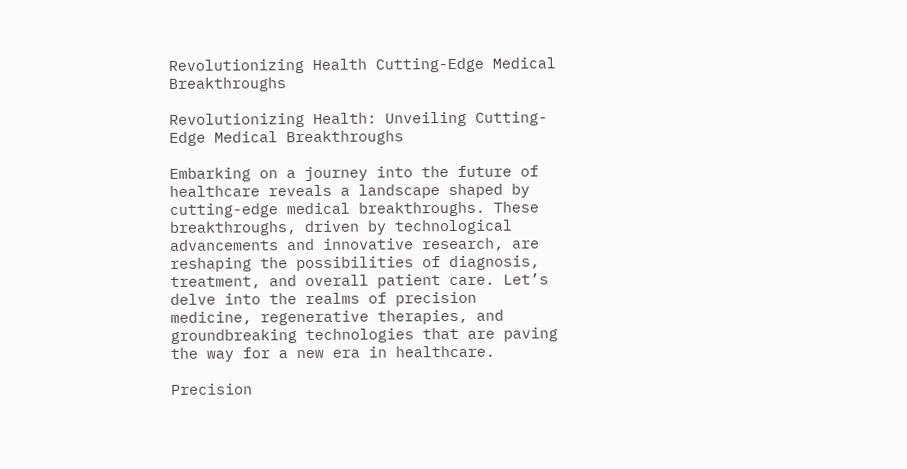Revolutionizing Health Cutting-Edge Medical Breakthroughs

Revolutionizing Health: Unveiling Cutting-Edge Medical Breakthroughs

Embarking on a journey into the future of healthcare reveals a landscape shaped by cutting-edge medical breakthroughs. These breakthroughs, driven by technological advancements and innovative research, are reshaping the possibilities of diagnosis, treatment, and overall patient care. Let’s delve into the realms of precision medicine, regenerative therapies, and groundbreaking technologies that are paving the way for a new era in healthcare.

Precision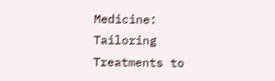Medicine: Tailoring Treatments to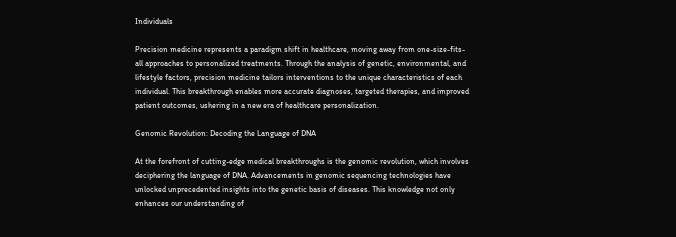Individuals

Precision medicine represents a paradigm shift in healthcare, moving away from one-size-fits-all approaches to personalized treatments. Through the analysis of genetic, environmental, and lifestyle factors, precision medicine tailors interventions to the unique characteristics of each individual. This breakthrough enables more accurate diagnoses, targeted therapies, and improved patient outcomes, ushering in a new era of healthcare personalization.

Genomic Revolution: Decoding the Language of DNA

At the forefront of cutting-edge medical breakthroughs is the genomic revolution, which involves deciphering the language of DNA. Advancements in genomic sequencing technologies have unlocked unprecedented insights into the genetic basis of diseases. This knowledge not only enhances our understanding of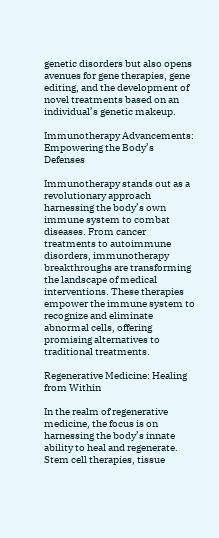genetic disorders but also opens avenues for gene therapies, gene editing, and the development of novel treatments based on an individual’s genetic makeup.

Immunotherapy Advancements: Empowering the Body’s Defenses

Immunotherapy stands out as a revolutionary approach harnessing the body’s own immune system to combat diseases. From cancer treatments to autoimmune disorders, immunotherapy breakthroughs are transforming the landscape of medical interventions. These therapies empower the immune system to recognize and eliminate abnormal cells, offering promising alternatives to traditional treatments.

Regenerative Medicine: Healing from Within

In the realm of regenerative medicine, the focus is on harnessing the body’s innate ability to heal and regenerate. Stem cell therapies, tissue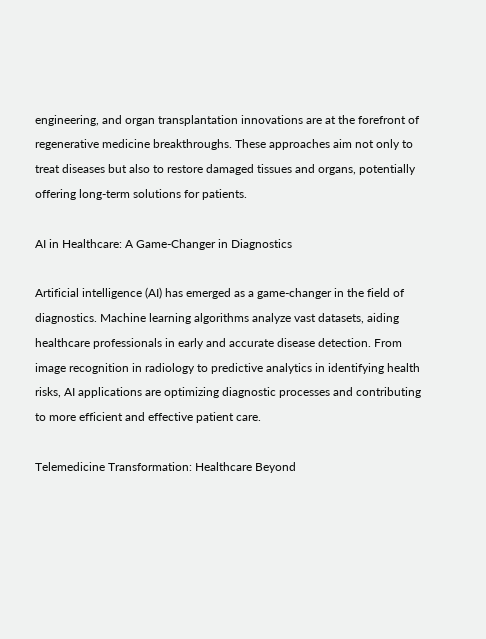engineering, and organ transplantation innovations are at the forefront of regenerative medicine breakthroughs. These approaches aim not only to treat diseases but also to restore damaged tissues and organs, potentially offering long-term solutions for patients.

AI in Healthcare: A Game-Changer in Diagnostics

Artificial intelligence (AI) has emerged as a game-changer in the field of diagnostics. Machine learning algorithms analyze vast datasets, aiding healthcare professionals in early and accurate disease detection. From image recognition in radiology to predictive analytics in identifying health risks, AI applications are optimizing diagnostic processes and contributing to more efficient and effective patient care.

Telemedicine Transformation: Healthcare Beyond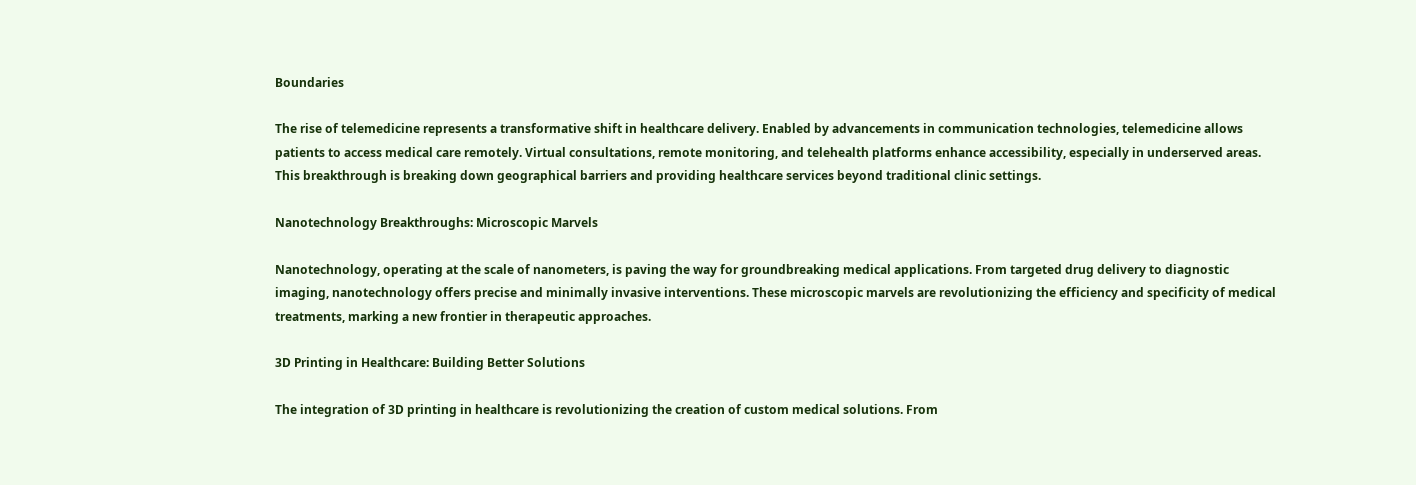Boundaries

The rise of telemedicine represents a transformative shift in healthcare delivery. Enabled by advancements in communication technologies, telemedicine allows patients to access medical care remotely. Virtual consultations, remote monitoring, and telehealth platforms enhance accessibility, especially in underserved areas. This breakthrough is breaking down geographical barriers and providing healthcare services beyond traditional clinic settings.

Nanotechnology Breakthroughs: Microscopic Marvels

Nanotechnology, operating at the scale of nanometers, is paving the way for groundbreaking medical applications. From targeted drug delivery to diagnostic imaging, nanotechnology offers precise and minimally invasive interventions. These microscopic marvels are revolutionizing the efficiency and specificity of medical treatments, marking a new frontier in therapeutic approaches.

3D Printing in Healthcare: Building Better Solutions

The integration of 3D printing in healthcare is revolutionizing the creation of custom medical solutions. From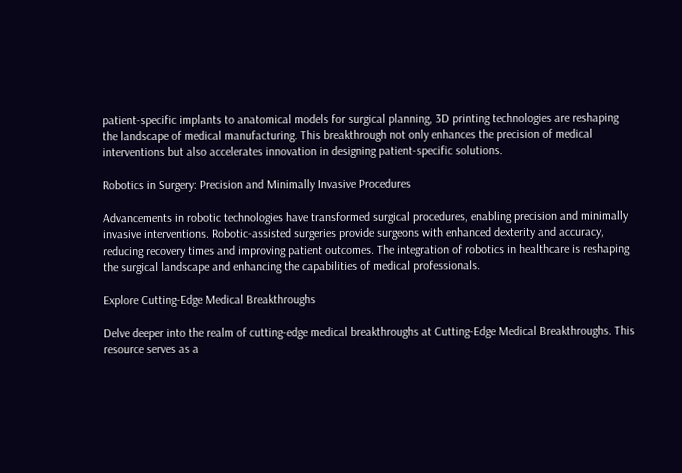patient-specific implants to anatomical models for surgical planning, 3D printing technologies are reshaping the landscape of medical manufacturing. This breakthrough not only enhances the precision of medical interventions but also accelerates innovation in designing patient-specific solutions.

Robotics in Surgery: Precision and Minimally Invasive Procedures

Advancements in robotic technologies have transformed surgical procedures, enabling precision and minimally invasive interventions. Robotic-assisted surgeries provide surgeons with enhanced dexterity and accuracy, reducing recovery times and improving patient outcomes. The integration of robotics in healthcare is reshaping the surgical landscape and enhancing the capabilities of medical professionals.

Explore Cutting-Edge Medical Breakthroughs

Delve deeper into the realm of cutting-edge medical breakthroughs at Cutting-Edge Medical Breakthroughs. This resource serves as a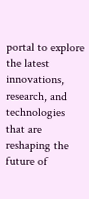portal to explore the latest innovations, research, and technologies that are reshaping the future of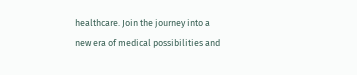healthcare. Join the journey into a new era of medical possibilities and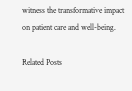witness the transformative impact on patient care and well-being.

Related Posts